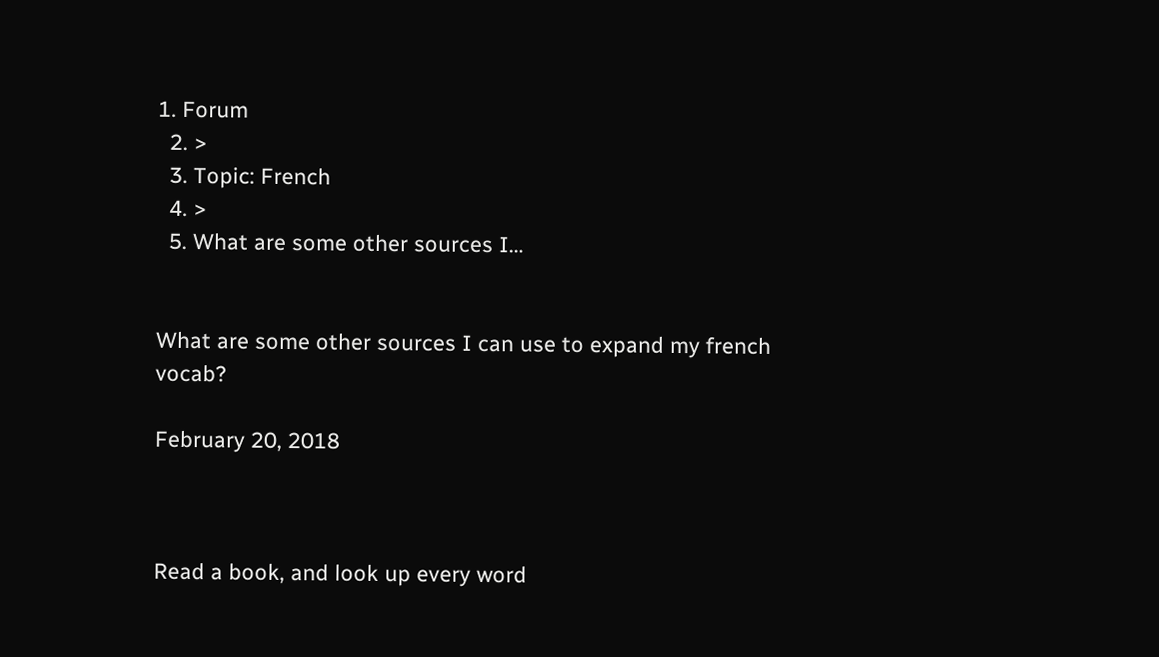1. Forum
  2. >
  3. Topic: French
  4. >
  5. What are some other sources I…


What are some other sources I can use to expand my french vocab?

February 20, 2018



Read a book, and look up every word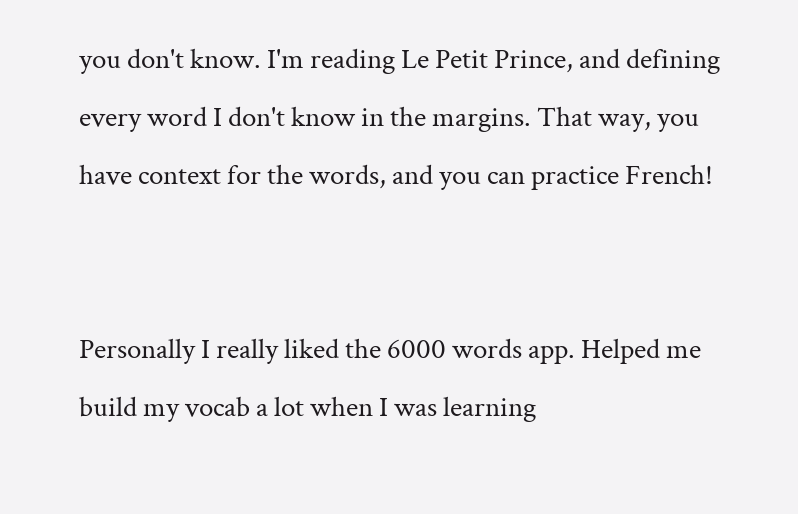you don't know. I'm reading Le Petit Prince, and defining every word I don't know in the margins. That way, you have context for the words, and you can practice French!


Personally I really liked the 6000 words app. Helped me build my vocab a lot when I was learning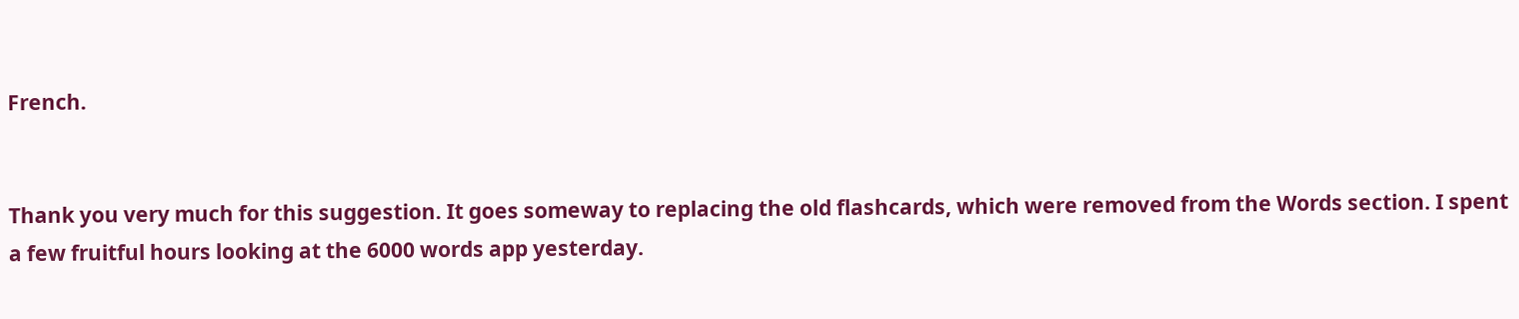French.


Thank you very much for this suggestion. It goes someway to replacing the old flashcards, which were removed from the Words section. I spent a few fruitful hours looking at the 6000 words app yesterday.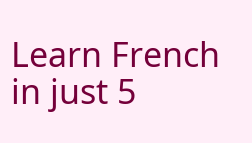Learn French in just 5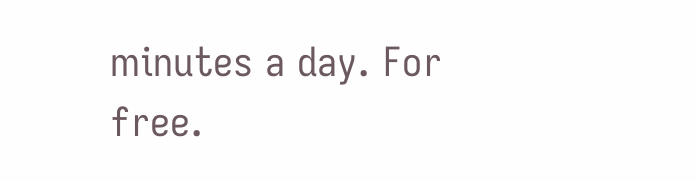minutes a day. For free.